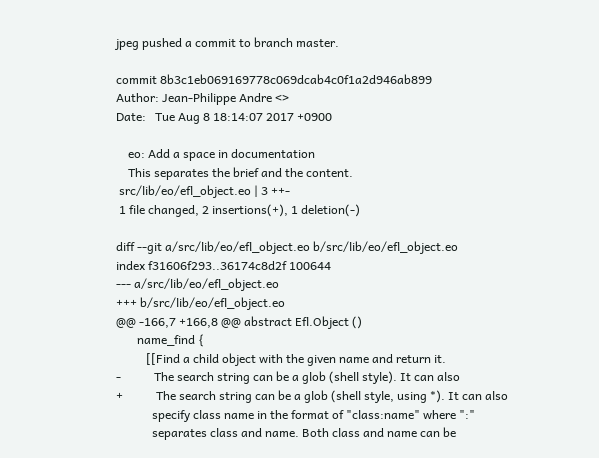jpeg pushed a commit to branch master.

commit 8b3c1eb069169778c069dcab4c0f1a2d946ab899
Author: Jean-Philippe Andre <>
Date:   Tue Aug 8 18:14:07 2017 +0900

    eo: Add a space in documentation
    This separates the brief and the content.
 src/lib/eo/efl_object.eo | 3 ++-
 1 file changed, 2 insertions(+), 1 deletion(-)

diff --git a/src/lib/eo/efl_object.eo b/src/lib/eo/efl_object.eo
index f31606f293..36174c8d2f 100644
--- a/src/lib/eo/efl_object.eo
+++ b/src/lib/eo/efl_object.eo
@@ -166,7 +166,8 @@ abstract Efl.Object ()
       name_find {
          [[Find a child object with the given name and return it.
-           The search string can be a glob (shell style). It can also
+           The search string can be a glob (shell style, using *). It can also
            specify class name in the format of "class:name" where ":"
            separates class and name. Both class and name can be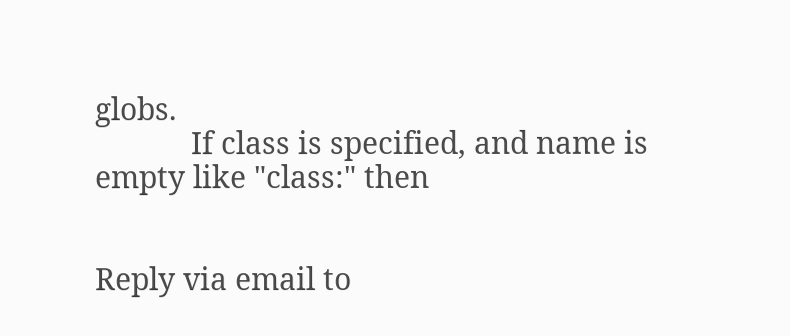globs.
            If class is specified, and name is empty like "class:" then


Reply via email to